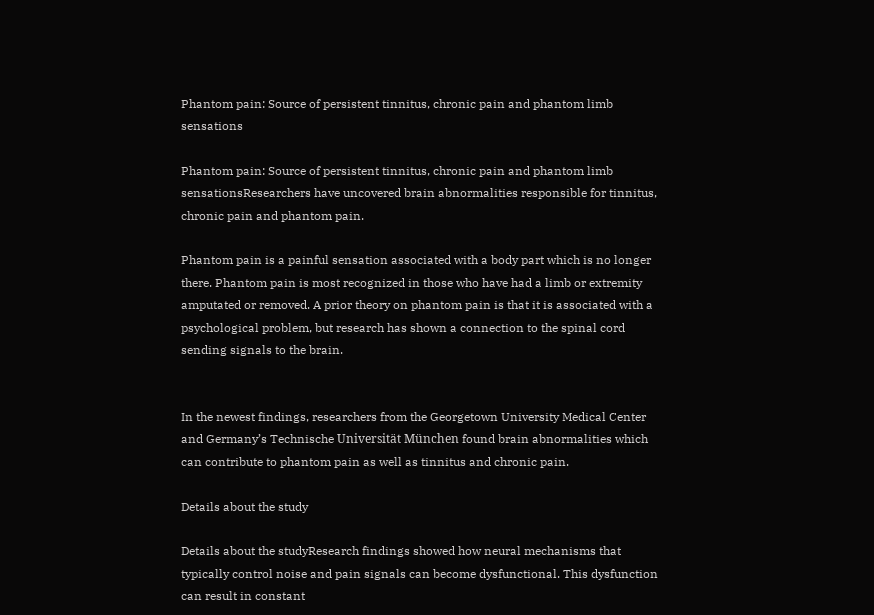Phantom pain: Source of persistent tinnitus, chronic pain and phantom limb sensations

Phantom pain: Source of persistent tinnitus, chronic pain and phantom limb sensationsResearchers have uncovered brain abnormalities responsible for tinnitus, chronic pain and phantom pain.

Phantom pain is a painful sensation associated with a body part which is no longer there. Phantom pain is most recognized in those who have had a limb or extremity amputated or removed. A prior theory on phantom pain is that it is associated with a psychological problem, but research has shown a connection to the spinal cord sending signals to the brain.


In the newest findings, researchers from the Georgetown University Medical Center and Germany’s Technische Universität München found brain abnormalities which can contribute to phantom pain as well as tinnitus and chronic pain.

Details about the study

Details about the studyResearch findings showed how neural mechanisms that typically control noise and pain signals can become dysfunctional. This dysfunction can result in constant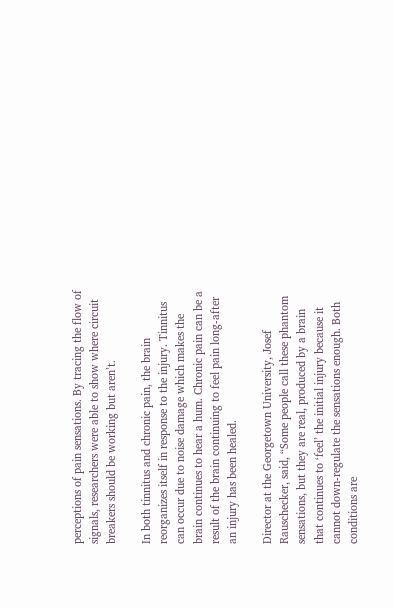perceptions of pain sensations. By tracing the flow of signals, researchers were able to show where circuit breakers should be working but aren’t.

In both tinnitus and chronic pain, the brain reorganizes itself in response to the injury. Tinnitus can occur due to noise damage which makes the brain continues to hear a hum. Chronic pain can be a result of the brain continuing to feel pain long-after an injury has been healed.

Director at the Georgetown University, Josef Rauschecker, said, “Some people call these phantom sensations, but they are real, produced by a brain that continues to ‘feel’ the initial injury because it cannot down-regulate the sensations enough. Both conditions are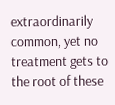extraordinarily common, yet no treatment gets to the root of these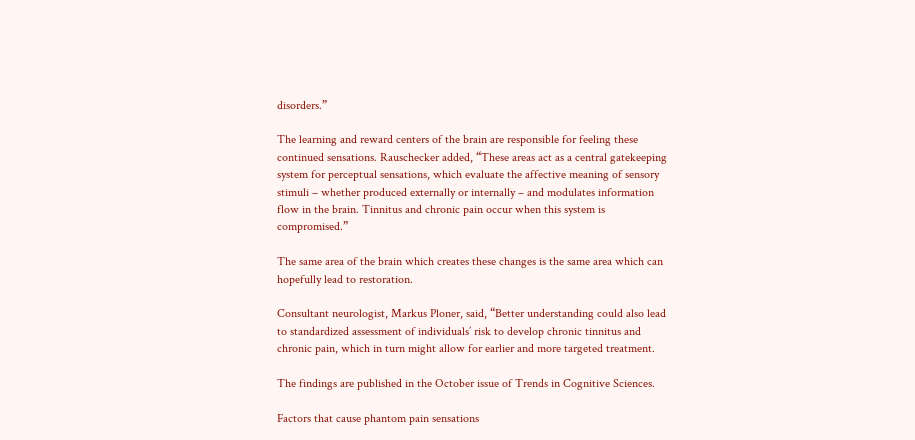disorders.”

The learning and reward centers of the brain are responsible for feeling these continued sensations. Rauschecker added, “These areas act as a central gatekeeping system for perceptual sensations, which evaluate the affective meaning of sensory stimuli – whether produced externally or internally – and modulates information flow in the brain. Tinnitus and chronic pain occur when this system is compromised.”

The same area of the brain which creates these changes is the same area which can hopefully lead to restoration.

Consultant neurologist, Markus Ploner, said, “Better understanding could also lead to standardized assessment of individuals’ risk to develop chronic tinnitus and chronic pain, which in turn might allow for earlier and more targeted treatment.

The findings are published in the October issue of Trends in Cognitive Sciences.

Factors that cause phantom pain sensations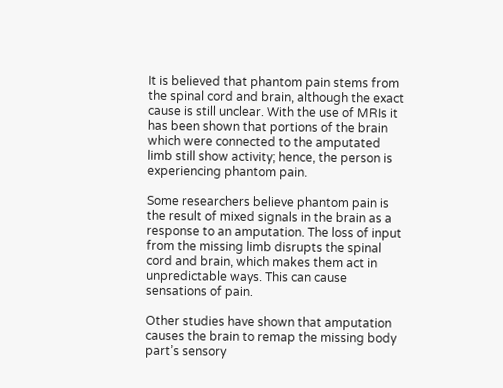It is believed that phantom pain stems from the spinal cord and brain, although the exact cause is still unclear. With the use of MRIs it has been shown that portions of the brain which were connected to the amputated limb still show activity; hence, the person is experiencing phantom pain.

Some researchers believe phantom pain is the result of mixed signals in the brain as a response to an amputation. The loss of input from the missing limb disrupts the spinal cord and brain, which makes them act in unpredictable ways. This can cause sensations of pain.

Other studies have shown that amputation causes the brain to remap the missing body part’s sensory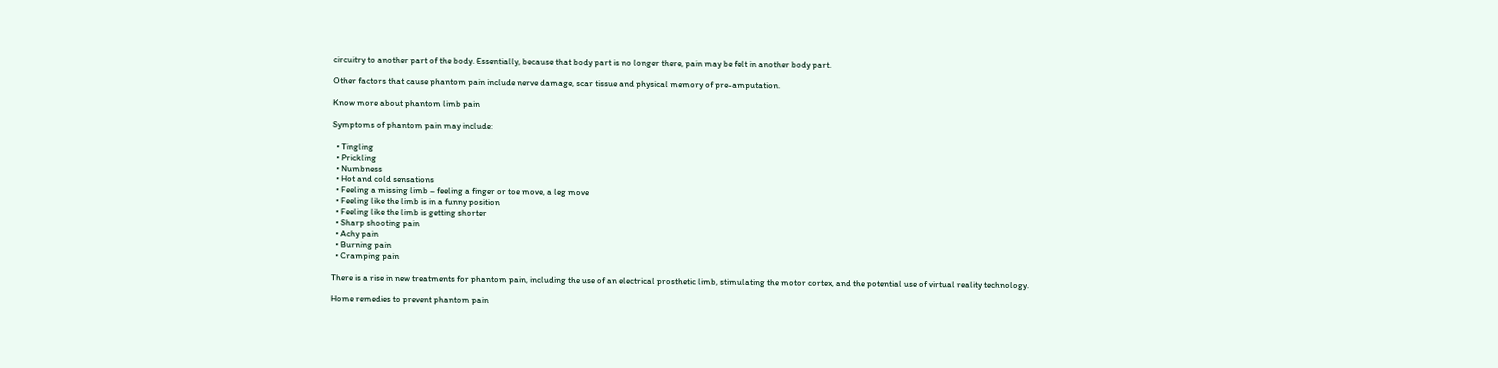circuitry to another part of the body. Essentially, because that body part is no longer there, pain may be felt in another body part.

Other factors that cause phantom pain include nerve damage, scar tissue and physical memory of pre-amputation.

Know more about phantom limb pain

Symptoms of phantom pain may include:

  • Tingling
  • Prickling
  • Numbness
  • Hot and cold sensations
  • Feeling a missing limb – feeling a finger or toe move, a leg move
  • Feeling like the limb is in a funny position
  • Feeling like the limb is getting shorter
  • Sharp shooting pain
  • Achy pain
  • Burning pain
  • Cramping pain

There is a rise in new treatments for phantom pain, including the use of an electrical prosthetic limb, stimulating the motor cortex, and the potential use of virtual reality technology.

Home remedies to prevent phantom pain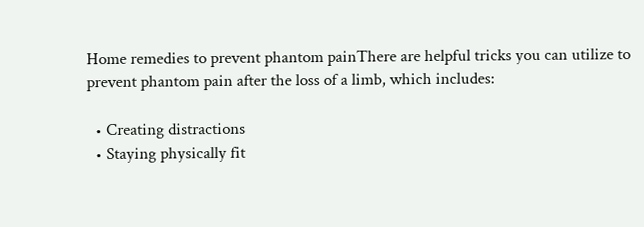Home remedies to prevent phantom painThere are helpful tricks you can utilize to prevent phantom pain after the loss of a limb, which includes:

  • Creating distractions
  • Staying physically fit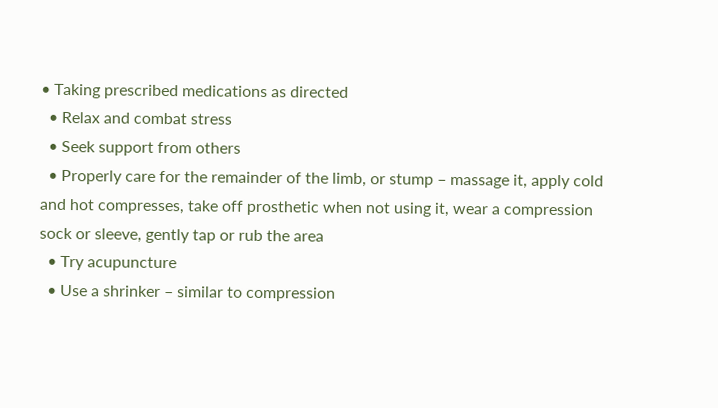• Taking prescribed medications as directed
  • Relax and combat stress
  • Seek support from others
  • Properly care for the remainder of the limb, or stump – massage it, apply cold and hot compresses, take off prosthetic when not using it, wear a compression sock or sleeve, gently tap or rub the area
  • Try acupuncture
  • Use a shrinker – similar to compression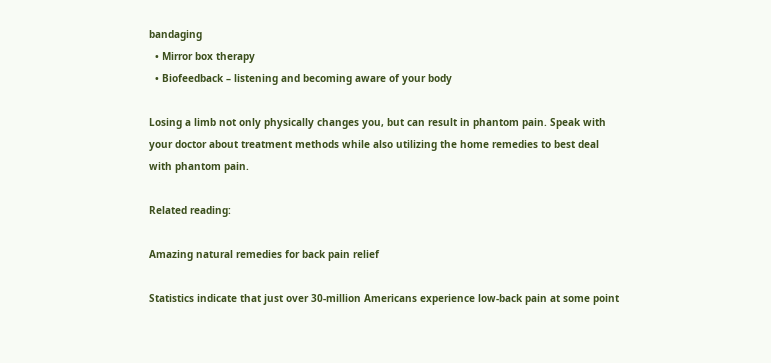bandaging
  • Mirror box therapy
  • Biofeedback – listening and becoming aware of your body

Losing a limb not only physically changes you, but can result in phantom pain. Speak with your doctor about treatment methods while also utilizing the home remedies to best deal with phantom pain.

Related reading:

Amazing natural remedies for back pain relief

Statistics indicate that just over 30-million Americans experience low-back pain at some point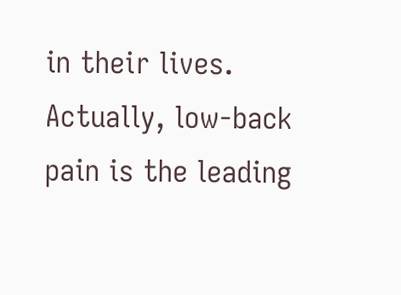in their lives. Actually, low-back pain is the leading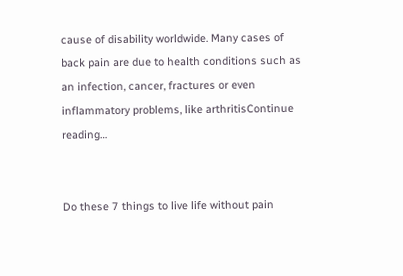cause of disability worldwide. Many cases of back pain are due to health conditions such as an infection, cancer, fractures or even inflammatory problems, like arthritisContinue reading…


Do these 7 things to live life without pain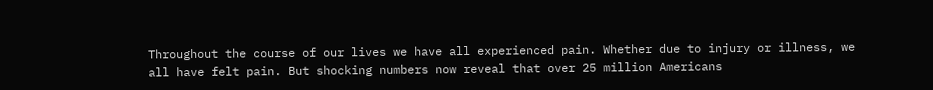Throughout the course of our lives we have all experienced pain. Whether due to injury or illness, we all have felt pain. But shocking numbers now reveal that over 25 million Americans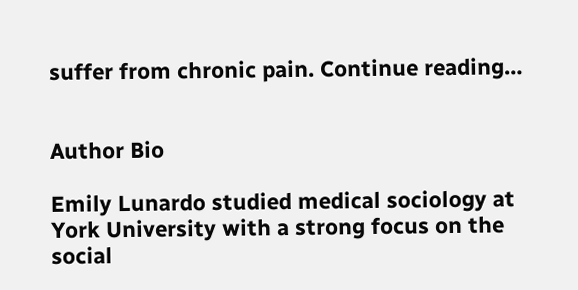suffer from chronic pain. Continue reading…


Author Bio

Emily Lunardo studied medical sociology at York University with a strong focus on the social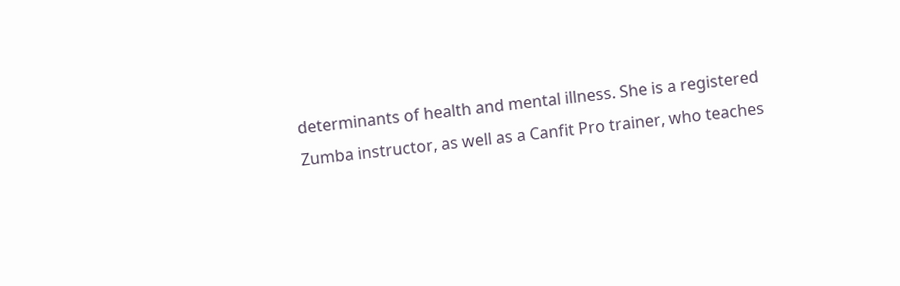determinants of health and mental illness. She is a registered Zumba instructor, as well as a Canfit Pro trainer, who teaches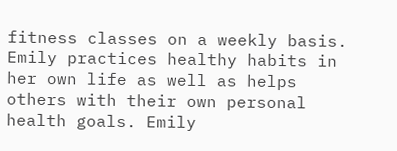fitness classes on a weekly basis. Emily practices healthy habits in her own life as well as helps others with their own personal health goals. Emily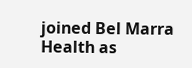joined Bel Marra Health as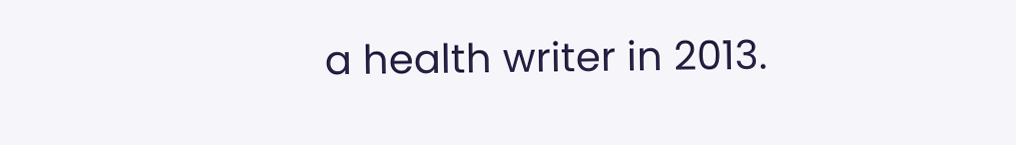a health writer in 2013.